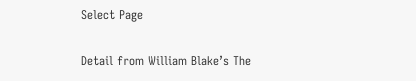Select Page

Detail from William Blake’s The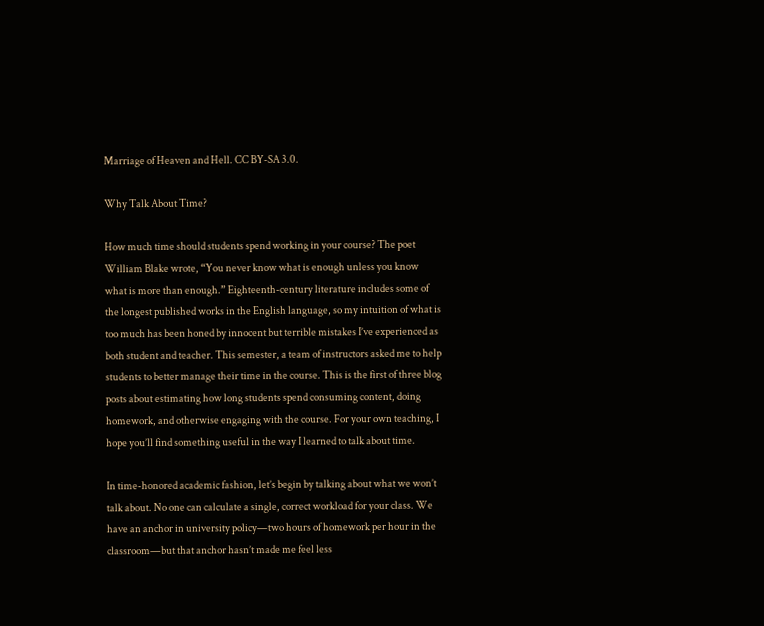Marriage of Heaven and Hell. CC BY-SA 3.0.

Why Talk About Time?

How much time should students spend working in your course? The poet William Blake wrote, “You never know what is enough unless you know what is more than enough.” Eighteenth-century literature includes some of the longest published works in the English language, so my intuition of what is too much has been honed by innocent but terrible mistakes I’ve experienced as both student and teacher. This semester, a team of instructors asked me to help students to better manage their time in the course. This is the first of three blog posts about estimating how long students spend consuming content, doing homework, and otherwise engaging with the course. For your own teaching, I hope you’ll find something useful in the way I learned to talk about time.

In time-honored academic fashion, let’s begin by talking about what we won’t talk about. No one can calculate a single, correct workload for your class. We have an anchor in university policy—two hours of homework per hour in the classroom—but that anchor hasn’t made me feel less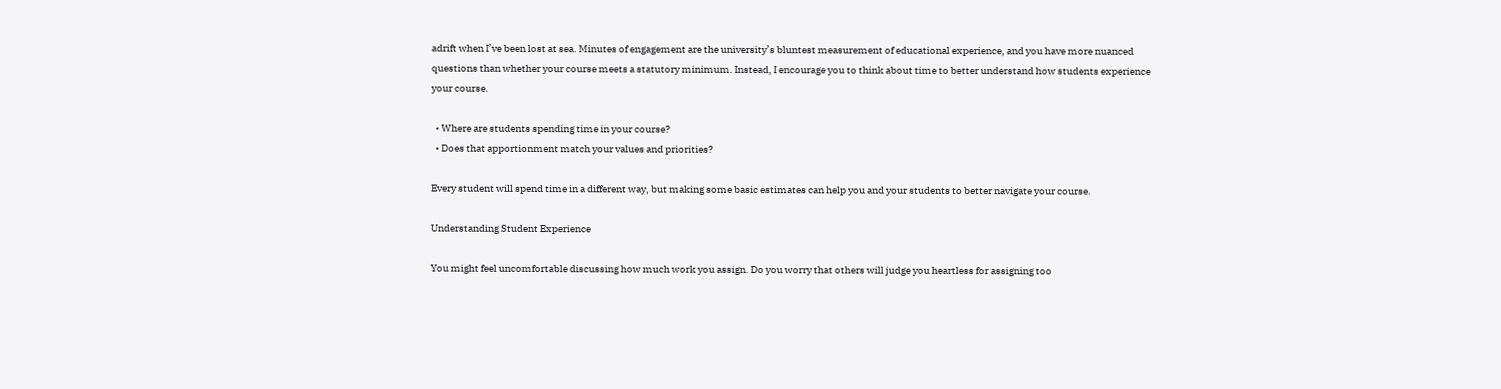adrift when I’ve been lost at sea. Minutes of engagement are the university’s bluntest measurement of educational experience, and you have more nuanced questions than whether your course meets a statutory minimum. Instead, I encourage you to think about time to better understand how students experience your course.

  • Where are students spending time in your course?
  • Does that apportionment match your values and priorities?

Every student will spend time in a different way, but making some basic estimates can help you and your students to better navigate your course.

Understanding Student Experience

You might feel uncomfortable discussing how much work you assign. Do you worry that others will judge you heartless for assigning too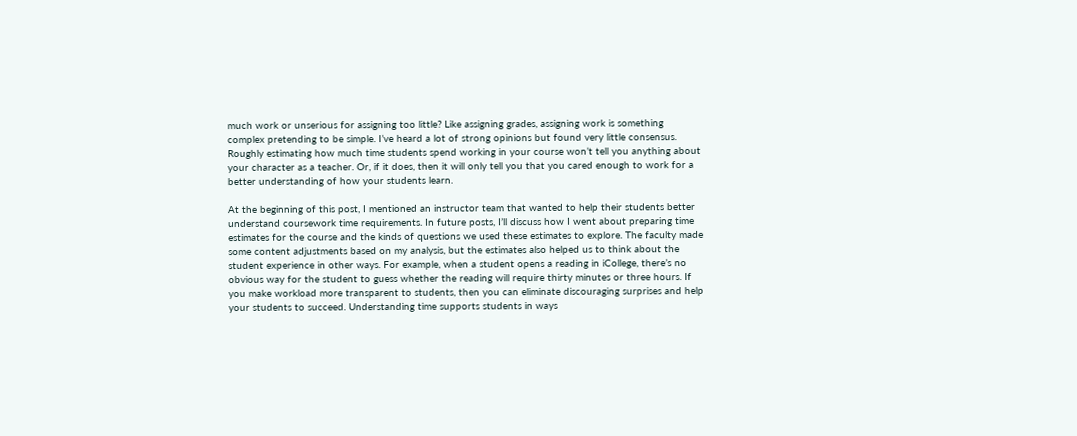much work or unserious for assigning too little? Like assigning grades, assigning work is something complex pretending to be simple. I’ve heard a lot of strong opinions but found very little consensus. Roughly estimating how much time students spend working in your course won’t tell you anything about your character as a teacher. Or, if it does, then it will only tell you that you cared enough to work for a better understanding of how your students learn.

At the beginning of this post, I mentioned an instructor team that wanted to help their students better understand coursework time requirements. In future posts, I’ll discuss how I went about preparing time estimates for the course and the kinds of questions we used these estimates to explore. The faculty made some content adjustments based on my analysis, but the estimates also helped us to think about the student experience in other ways. For example, when a student opens a reading in iCollege, there’s no obvious way for the student to guess whether the reading will require thirty minutes or three hours. If you make workload more transparent to students, then you can eliminate discouraging surprises and help your students to succeed. Understanding time supports students in ways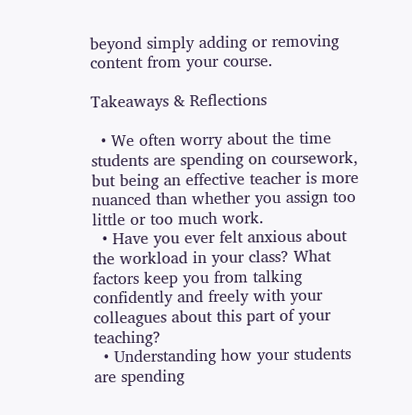beyond simply adding or removing content from your course.

Takeaways & Reflections

  • We often worry about the time students are spending on coursework, but being an effective teacher is more nuanced than whether you assign too little or too much work.
  • Have you ever felt anxious about the workload in your class? What factors keep you from talking confidently and freely with your colleagues about this part of your teaching?
  • Understanding how your students are spending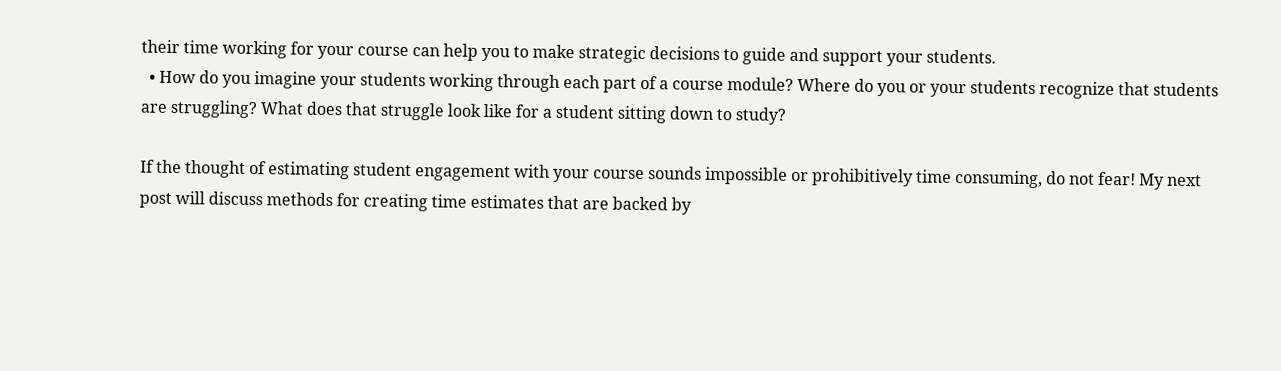their time working for your course can help you to make strategic decisions to guide and support your students.
  • How do you imagine your students working through each part of a course module? Where do you or your students recognize that students are struggling? What does that struggle look like for a student sitting down to study?

If the thought of estimating student engagement with your course sounds impossible or prohibitively time consuming, do not fear! My next post will discuss methods for creating time estimates that are backed by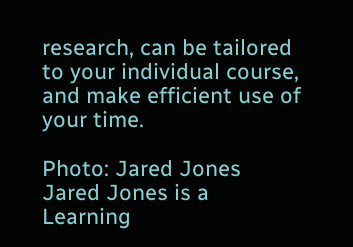research, can be tailored to your individual course, and make efficient use of your time.

Photo: Jared Jones
Jared Jones is a Learning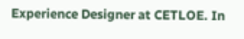Experience Designer at CETLOE. In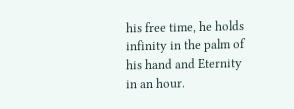his free time, he holds infinity in the palm of his hand and Eternity in an hour.